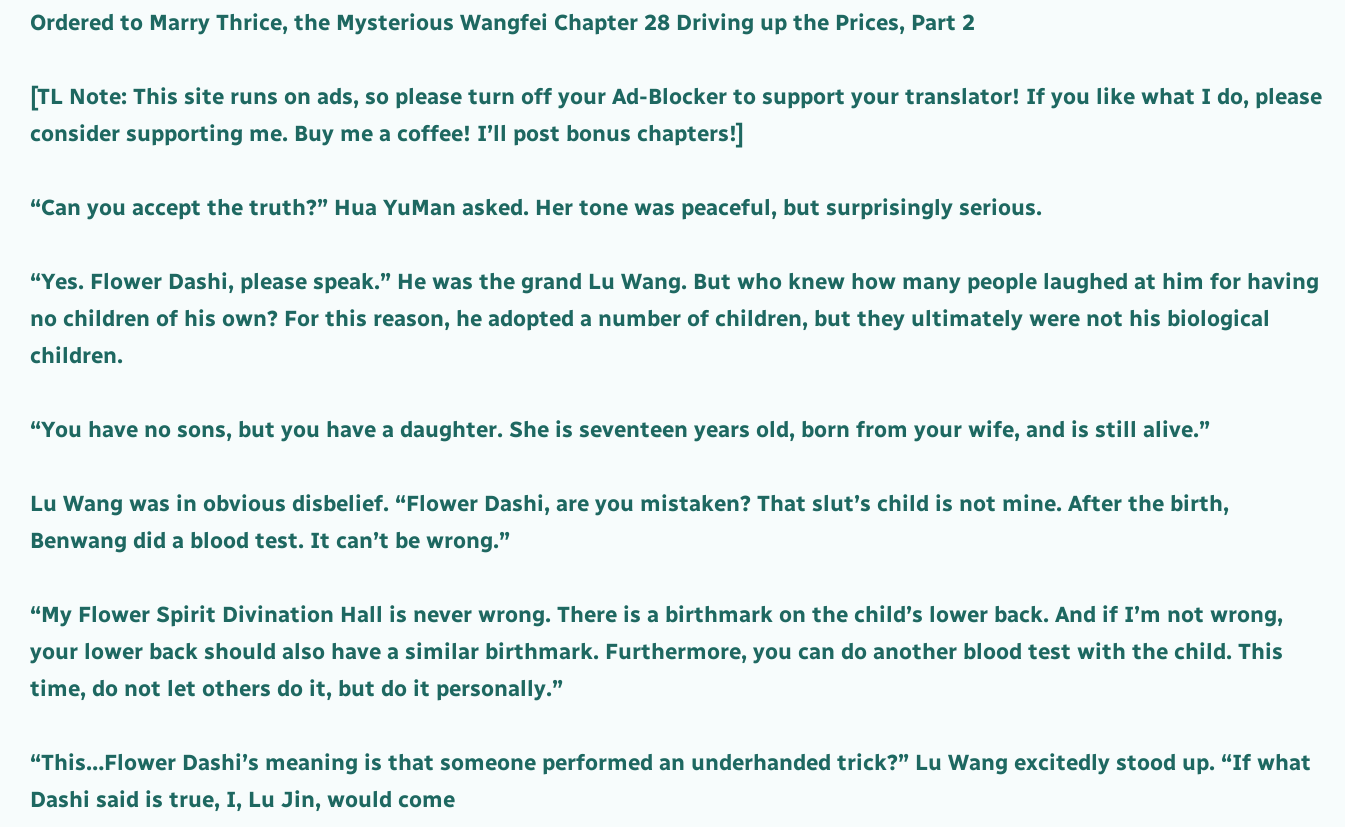Ordered to Marry Thrice, the Mysterious Wangfei Chapter 28 Driving up the Prices, Part 2

[TL Note: This site runs on ads, so please turn off your Ad-Blocker to support your translator! If you like what I do, please consider supporting me. Buy me a coffee! I’ll post bonus chapters!]

“Can you accept the truth?” Hua YuMan asked. Her tone was peaceful, but surprisingly serious.

“Yes. Flower Dashi, please speak.” He was the grand Lu Wang. But who knew how many people laughed at him for having no children of his own? For this reason, he adopted a number of children, but they ultimately were not his biological children.

“You have no sons, but you have a daughter. She is seventeen years old, born from your wife, and is still alive.”

Lu Wang was in obvious disbelief. “Flower Dashi, are you mistaken? That slut’s child is not mine. After the birth, Benwang did a blood test. It can’t be wrong.”

“My Flower Spirit Divination Hall is never wrong. There is a birthmark on the child’s lower back. And if I’m not wrong, your lower back should also have a similar birthmark. Furthermore, you can do another blood test with the child. This time, do not let others do it, but do it personally.”

“This…Flower Dashi’s meaning is that someone performed an underhanded trick?” Lu Wang excitedly stood up. “If what Dashi said is true, I, Lu Jin, would come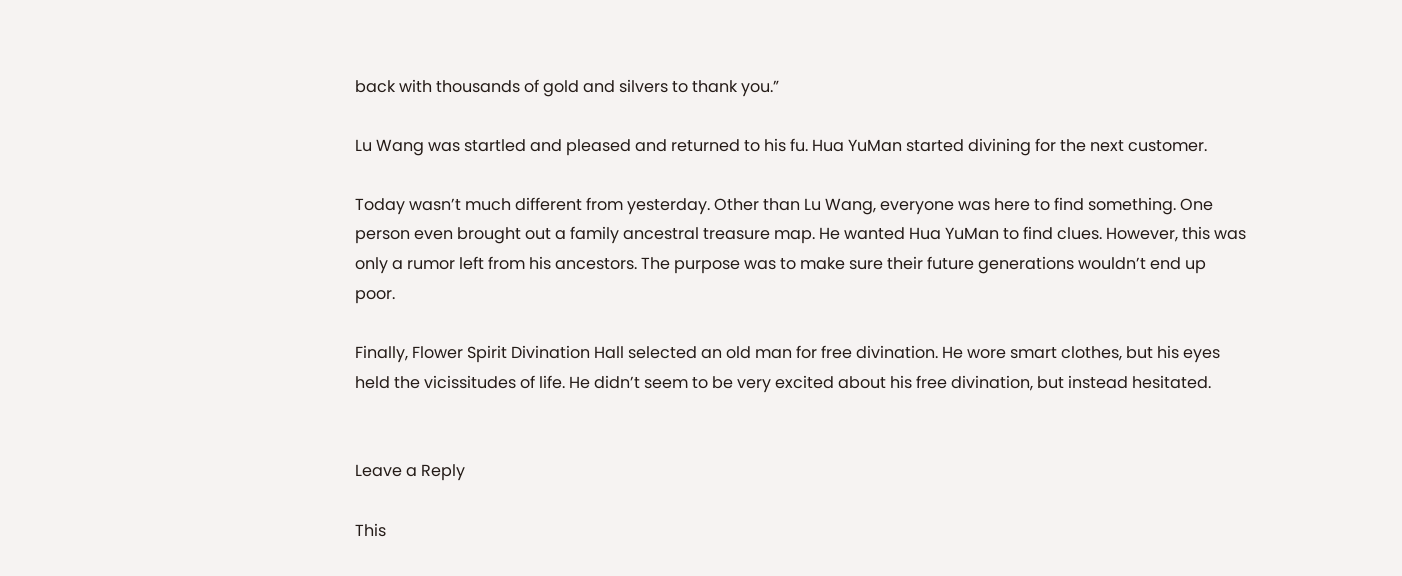back with thousands of gold and silvers to thank you.”

Lu Wang was startled and pleased and returned to his fu. Hua YuMan started divining for the next customer.

Today wasn’t much different from yesterday. Other than Lu Wang, everyone was here to find something. One person even brought out a family ancestral treasure map. He wanted Hua YuMan to find clues. However, this was only a rumor left from his ancestors. The purpose was to make sure their future generations wouldn’t end up poor.

Finally, Flower Spirit Divination Hall selected an old man for free divination. He wore smart clothes, but his eyes held the vicissitudes of life. He didn’t seem to be very excited about his free divination, but instead hesitated.


Leave a Reply

This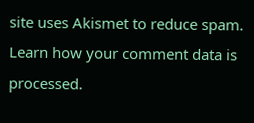site uses Akismet to reduce spam. Learn how your comment data is processed.